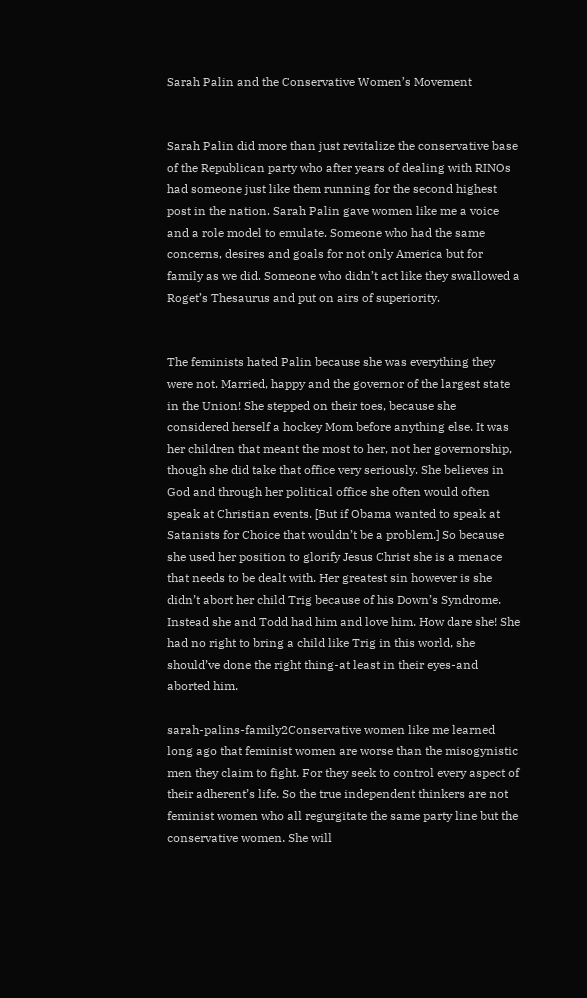Sarah Palin and the Conservative Women’s Movement


Sarah Palin did more than just revitalize the conservative base of the Republican party who after years of dealing with RINOs had someone just like them running for the second highest post in the nation. Sarah Palin gave women like me a voice and a role model to emulate. Someone who had the same concerns, desires and goals for not only America but for family as we did. Someone who didn’t act like they swallowed a Roget’s Thesaurus and put on airs of superiority.


The feminists hated Palin because she was everything they were not. Married, happy and the governor of the largest state in the Union! She stepped on their toes, because she considered herself a hockey Mom before anything else. It was her children that meant the most to her, not her governorship, though she did take that office very seriously. She believes in God and through her political office she often would often speak at Christian events. [But if Obama wanted to speak at Satanists for Choice that wouldn’t be a problem.] So because she used her position to glorify Jesus Christ she is a menace that needs to be dealt with. Her greatest sin however is she didn’t abort her child Trig because of his Down’s Syndrome. Instead she and Todd had him and love him. How dare she! She had no right to bring a child like Trig in this world, she should’ve done the right thing-at least in their eyes-and aborted him.

sarah-palins-family2Conservative women like me learned long ago that feminist women are worse than the misogynistic men they claim to fight. For they seek to control every aspect of their adherent’s life. So the true independent thinkers are not feminist women who all regurgitate the same party line but the conservative women. She will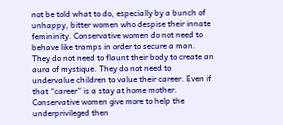not be told what to do, especially by a bunch of unhappy, bitter women who despise their innate femininity. Conservative women do not need to behave like tramps in order to secure a man. They do not need to flaunt their body to create an aura of mystique. They do not need to undervalue children to value their career. Even if that “career” is a stay at home mother. Conservative women give more to help the underprivileged then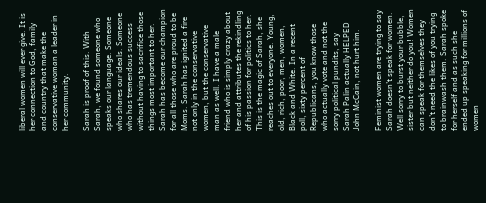liberal women will ever give. It is her connection to God, family and country that make the conservative woman a leader in her community.

Sarah is proof of this. With Sarah, we found someone who speaks our language. Someone who shares our ideals. Someone who has tremendous success without having to sacrifice those things most important to her. Sarah has become our champion for all those who are proud to be Moms. Sarah has ignited a fire not only in the conservative women, but the conservative man as well. I have a male friend who is simply crazy about her and attributes the rekindling of his passion for politics to her. This is the magic of Sarah, she reaches out to everyone. Young, old, rich, poor, men, women, Black and White. In a recent poll, sixty percent of Republicans, you know those who actually vote and not the sorry political pundits, say Sarah Palin actually HELPED John McCain, not hurt him.

Feminist women are trying to say Sarah doesn’t speak for women. Well sorry to burst your bubble, sister but neither do you! Women can speak for themselves they don’t need the likes of you trying to brainwash them. Sarah spoke for herself and as such she ended up speaking for millions of women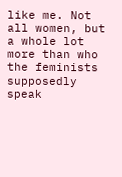like me. Not all women, but a whole lot more than who the feminists supposedly speak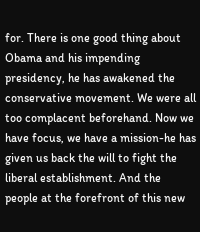for. There is one good thing about Obama and his impending presidency, he has awakened the conservative movement. We were all too complacent beforehand. Now we have focus, we have a mission-he has given us back the will to fight the liberal establishment. And the people at the forefront of this new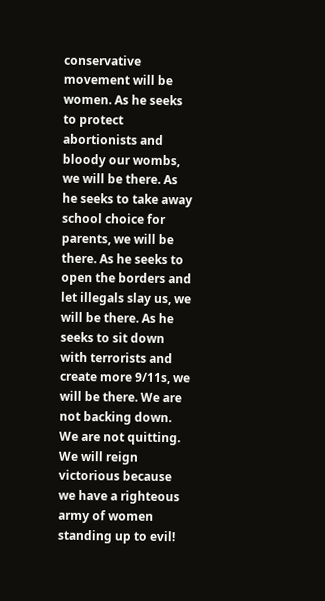conservative movement will be women. As he seeks to protect abortionists and bloody our wombs, we will be there. As he seeks to take away school choice for parents, we will be there. As he seeks to open the borders and let illegals slay us, we will be there. As he seeks to sit down with terrorists and create more 9/11s, we will be there. We are not backing down. We are not quitting. We will reign victorious because we have a righteous army of women standing up to evil!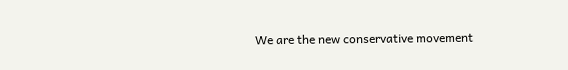We are the new conservative movement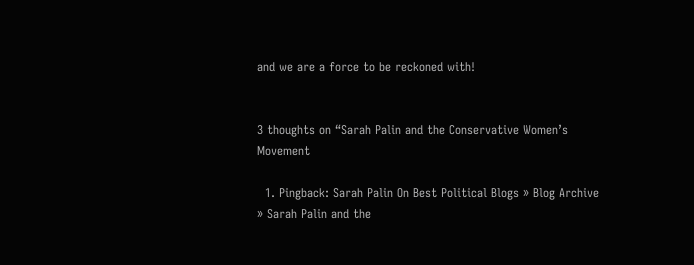and we are a force to be reckoned with!


3 thoughts on “Sarah Palin and the Conservative Women’s Movement

  1. Pingback: Sarah Palin On Best Political Blogs » Blog Archive » Sarah Palin and the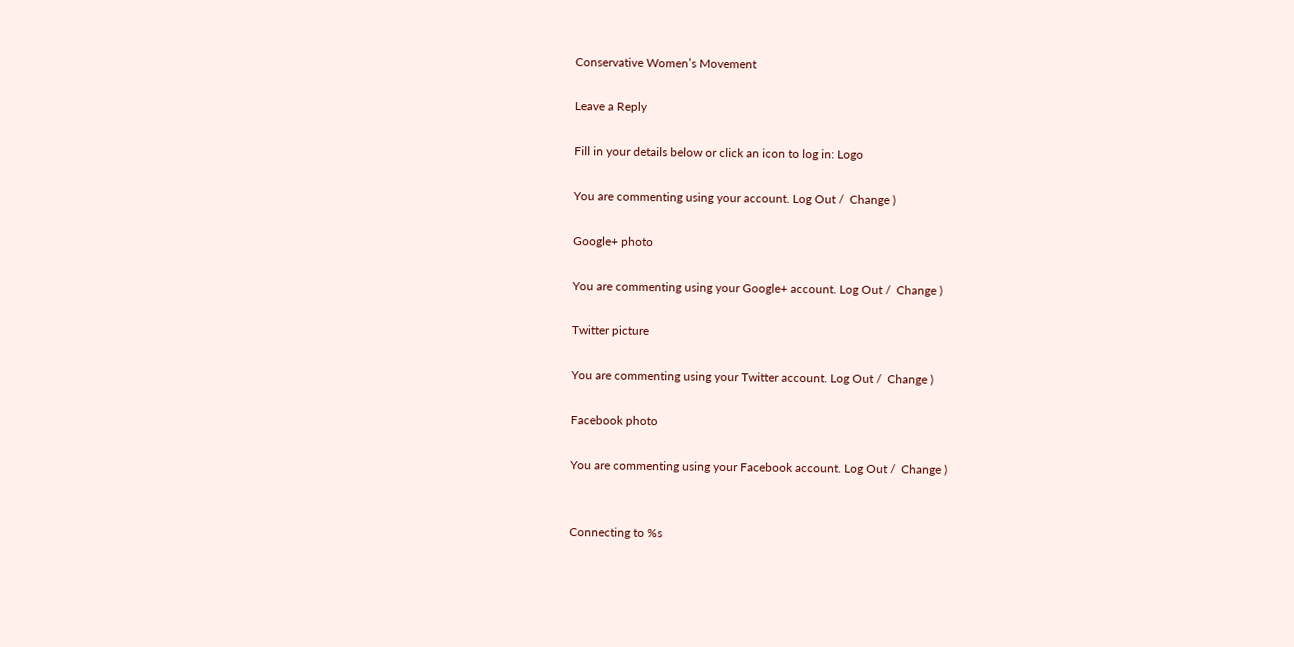Conservative Women’s Movement

Leave a Reply

Fill in your details below or click an icon to log in: Logo

You are commenting using your account. Log Out /  Change )

Google+ photo

You are commenting using your Google+ account. Log Out /  Change )

Twitter picture

You are commenting using your Twitter account. Log Out /  Change )

Facebook photo

You are commenting using your Facebook account. Log Out /  Change )


Connecting to %s